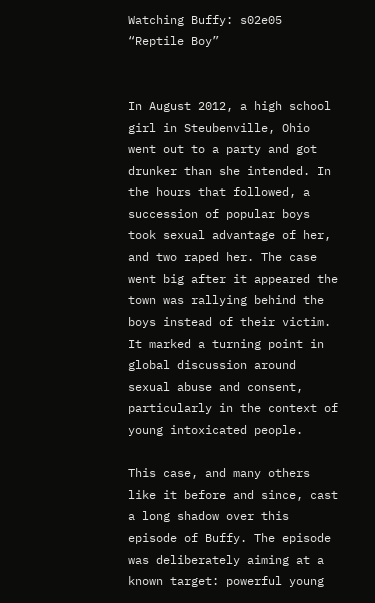Watching Buffy: s02e05 “Reptile Boy”


In August 2012, a high school girl in Steubenville, Ohio went out to a party and got drunker than she intended. In the hours that followed, a succession of popular boys took sexual advantage of her, and two raped her. The case went big after it appeared the town was rallying behind the boys instead of their victim. It marked a turning point in global discussion around sexual abuse and consent, particularly in the context of young intoxicated people.

This case, and many others like it before and since, cast a long shadow over this episode of Buffy. The episode was deliberately aiming at a known target: powerful young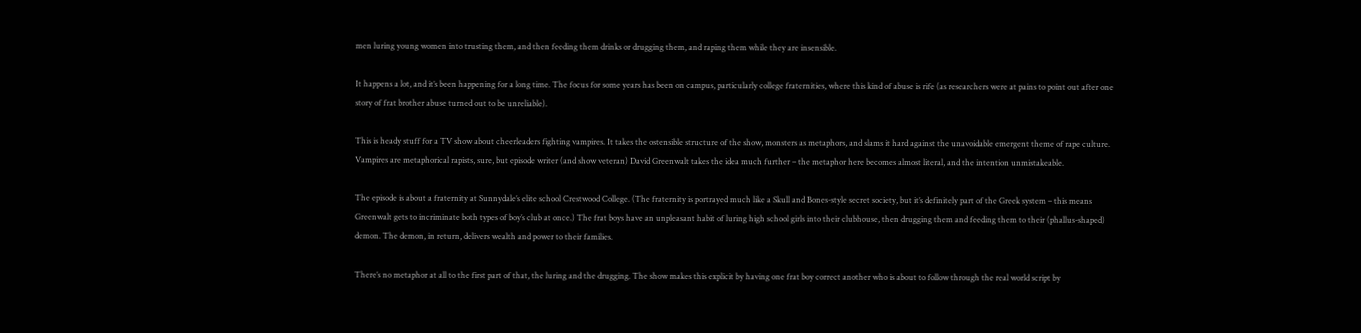men luring young women into trusting them, and then feeding them drinks or drugging them, and raping them while they are insensible.

It happens a lot, and it’s been happening for a long time. The focus for some years has been on campus, particularly college fraternities, where this kind of abuse is rife (as researchers were at pains to point out after one story of frat brother abuse turned out to be unreliable).

This is heady stuff for a TV show about cheerleaders fighting vampires. It takes the ostensible structure of the show, monsters as metaphors, and slams it hard against the unavoidable emergent theme of rape culture. Vampires are metaphorical rapists, sure, but episode writer (and show veteran) David Greenwalt takes the idea much further – the metaphor here becomes almost literal, and the intention unmistakeable.

The episode is about a fraternity at Sunnydale’s elite school Crestwood College. (The fraternity is portrayed much like a Skull and Bones-style secret society, but it’s definitely part of the Greek system – this means Greenwalt gets to incriminate both types of boy’s club at once.) The frat boys have an unpleasant habit of luring high school girls into their clubhouse, then drugging them and feeding them to their (phallus-shaped) demon. The demon, in return, delivers wealth and power to their families.

There’s no metaphor at all to the first part of that, the luring and the drugging. The show makes this explicit by having one frat boy correct another who is about to follow through the real world script by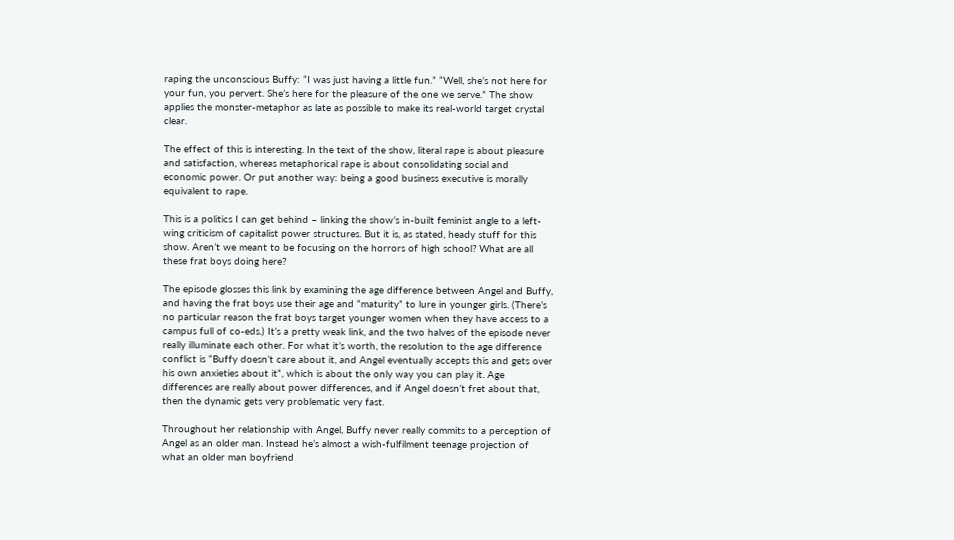raping the unconscious Buffy: “I was just having a little fun.” “Well, she’s not here for your fun, you pervert. She’s here for the pleasure of the one we serve.” The show applies the monster-metaphor as late as possible to make its real-world target crystal clear.

The effect of this is interesting. In the text of the show, literal rape is about pleasure and satisfaction, whereas metaphorical rape is about consolidating social and economic power. Or put another way: being a good business executive is morally equivalent to rape.

This is a politics I can get behind – linking the show’s in-built feminist angle to a left-wing criticism of capitalist power structures. But it is, as stated, heady stuff for this show. Aren’t we meant to be focusing on the horrors of high school? What are all these frat boys doing here?

The episode glosses this link by examining the age difference between Angel and Buffy, and having the frat boys use their age and “maturity” to lure in younger girls. (There’s no particular reason the frat boys target younger women when they have access to a campus full of co-eds.) It’s a pretty weak link, and the two halves of the episode never really illuminate each other. For what it’s worth, the resolution to the age difference conflict is “Buffy doesn’t care about it, and Angel eventually accepts this and gets over his own anxieties about it”, which is about the only way you can play it. Age differences are really about power differences, and if Angel doesn’t fret about that, then the dynamic gets very problematic very fast.

Throughout her relationship with Angel, Buffy never really commits to a perception of Angel as an older man. Instead he’s almost a wish-fulfilment teenage projection of what an older man boyfriend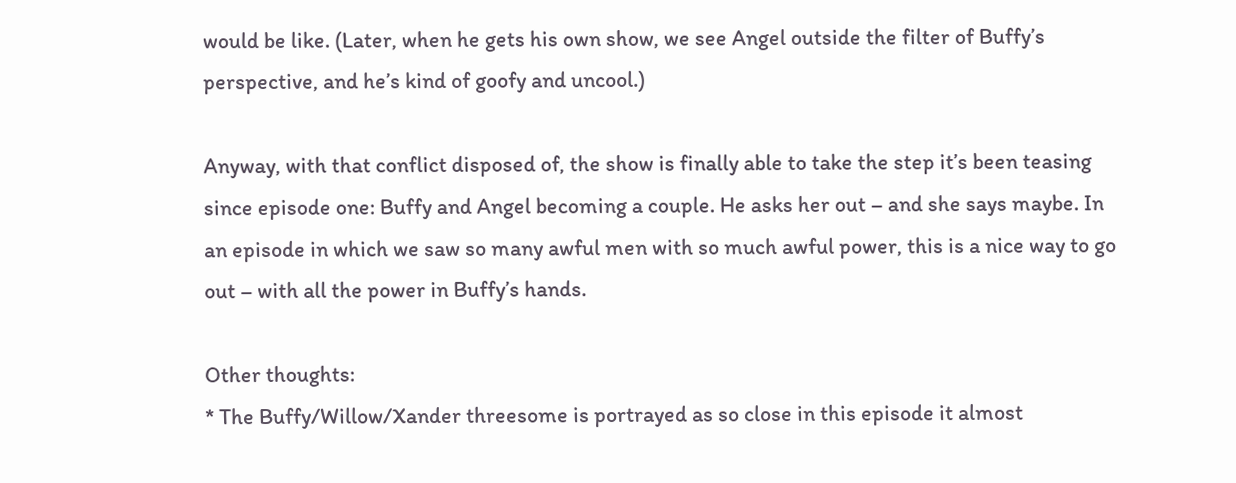would be like. (Later, when he gets his own show, we see Angel outside the filter of Buffy’s perspective, and he’s kind of goofy and uncool.)

Anyway, with that conflict disposed of, the show is finally able to take the step it’s been teasing since episode one: Buffy and Angel becoming a couple. He asks her out – and she says maybe. In an episode in which we saw so many awful men with so much awful power, this is a nice way to go out – with all the power in Buffy’s hands.

Other thoughts:
* The Buffy/Willow/Xander threesome is portrayed as so close in this episode it almost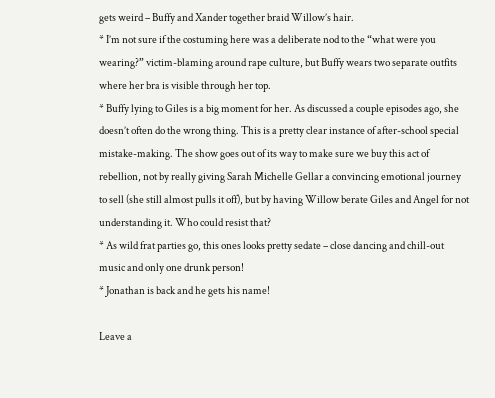gets weird – Buffy and Xander together braid Willow’s hair.
* I’m not sure if the costuming here was a deliberate nod to the “what were you wearing?” victim-blaming around rape culture, but Buffy wears two separate outfits where her bra is visible through her top.
* Buffy lying to Giles is a big moment for her. As discussed a couple episodes ago, she doesn’t often do the wrong thing. This is a pretty clear instance of after-school special mistake-making. The show goes out of its way to make sure we buy this act of rebellion, not by really giving Sarah Michelle Gellar a convincing emotional journey to sell (she still almost pulls it off), but by having Willow berate Giles and Angel for not understanding it. Who could resist that?
* As wild frat parties go, this ones looks pretty sedate – close dancing and chill-out music and only one drunk person!
* Jonathan is back and he gets his name!

Leave a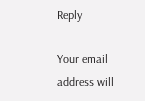Reply

Your email address will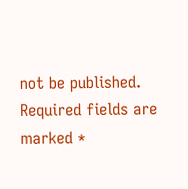not be published. Required fields are marked *